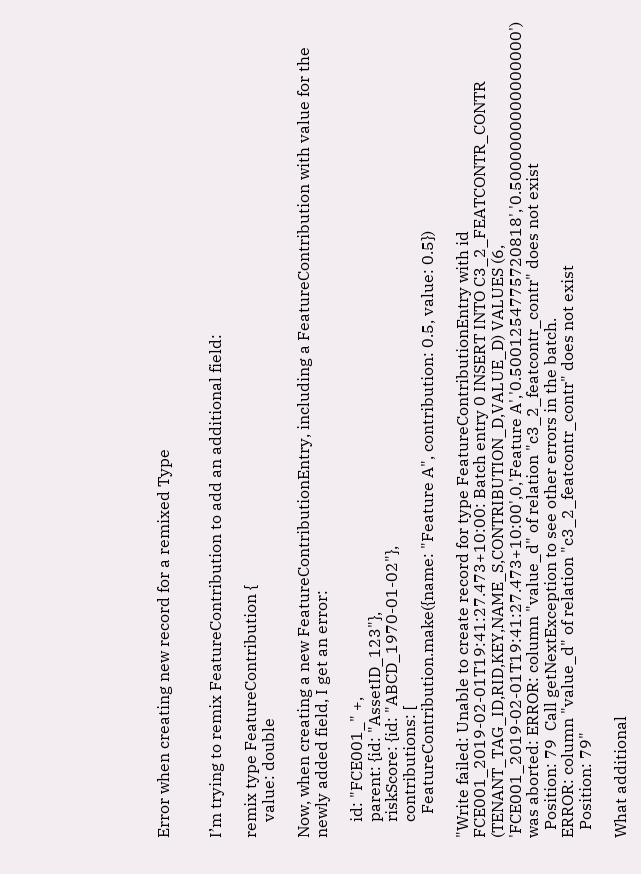Error when creating new record for a remixed Type


I’m trying to remix FeatureContribution to add an additional field:

remix type FeatureContribution {
    value: double

Now, when creating a new FeatureContributionEntry, including a FeatureContribution with value for the newly added field, I get an error:

    id: "FCE001_" +,
    parent: {id: "AssetID_123"},
    riskScore: {id: "ABCD_1970-01-02"},
    contributions: [
      FeatureContribution.make({name: "Feature A", contribution: 0.5, value: 0.5})

"Write failed: Unable to create record for type FeatureContributionEntry with id FCE001_2019-02-01T19:41:27.473+10:00: Batch entry 0 INSERT INTO C3_2_FEATCONTR_CONTR (TENANT_TAG_ID,RID,KEY,NAME_S,CONTRIBUTION_D,VALUE_D) VALUES (6, 'FCE001_2019-02-01T19:41:27.473+10:00',0,'Feature A','0.5001254775720818','0.5000000000000000') was aborted: ERROR: column "value_d" of relation "c3_2_featcontr_contr" does not exist
  Position: 79  Call getNextException to see other errors in the batch.
ERROR: column "value_d" of relation "c3_2_featcontr_contr" does not exist
  Position: 79"

What additional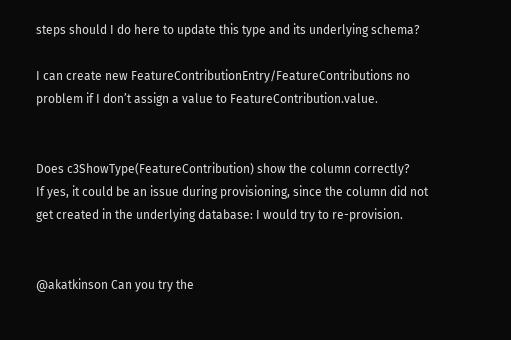steps should I do here to update this type and its underlying schema?

I can create new FeatureContributionEntry/FeatureContributions no problem if I don’t assign a value to FeatureContribution.value.


Does c3ShowType(FeatureContribution) show the column correctly?
If yes, it could be an issue during provisioning, since the column did not get created in the underlying database: I would try to re-provision.


@akatkinson Can you try the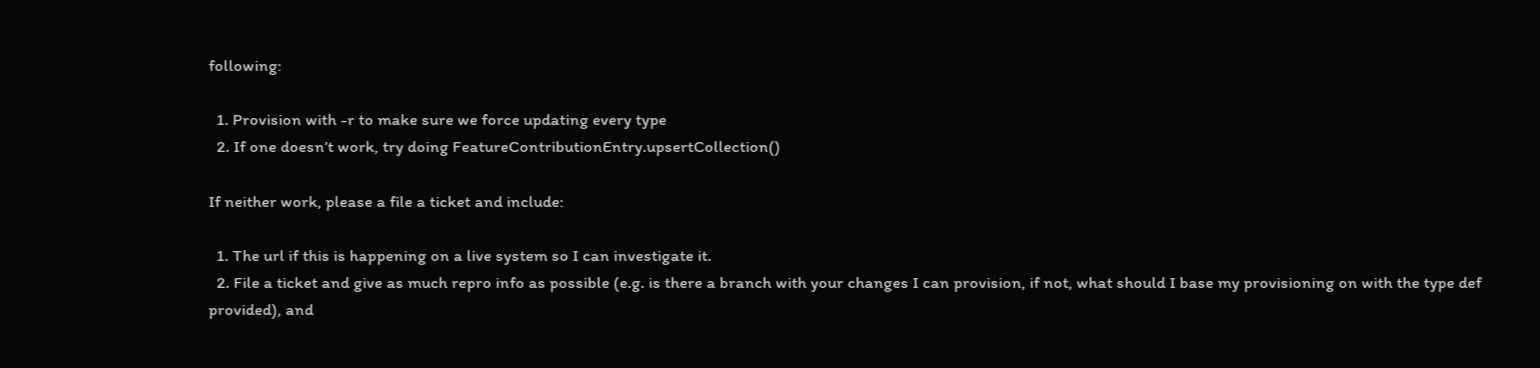following:

  1. Provision with -r to make sure we force updating every type
  2. If one doesn’t work, try doing FeatureContributionEntry.upsertCollection()

If neither work, please a file a ticket and include:

  1. The url if this is happening on a live system so I can investigate it.
  2. File a ticket and give as much repro info as possible (e.g. is there a branch with your changes I can provision, if not, what should I base my provisioning on with the type def provided), and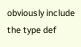obviously include the type def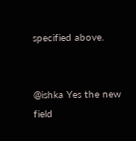specified above.


@ishka Yes the new field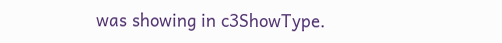was showing in c3ShowType.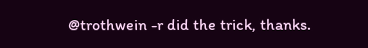@trothwein -r did the trick, thanks.